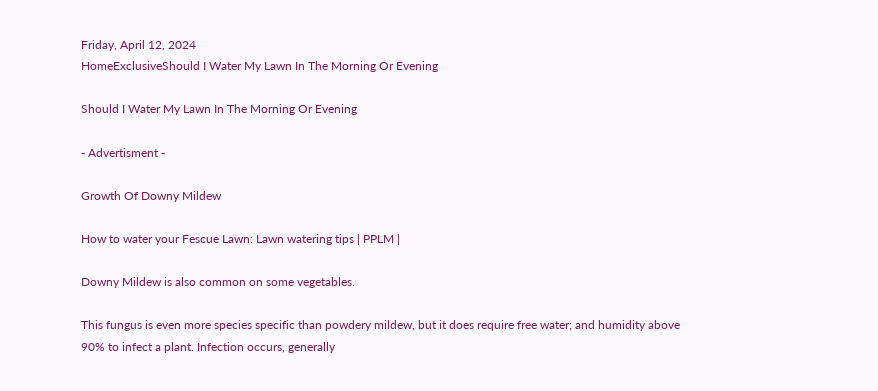Friday, April 12, 2024
HomeExclusiveShould I Water My Lawn In The Morning Or Evening

Should I Water My Lawn In The Morning Or Evening

- Advertisment -

Growth Of Downy Mildew

How to water your Fescue Lawn: Lawn watering tips | PPLM |

Downy Mildew is also common on some vegetables.

This fungus is even more species specific than powdery mildew, but it does require free water; and humidity above 90% to infect a plant. Infection occurs, generally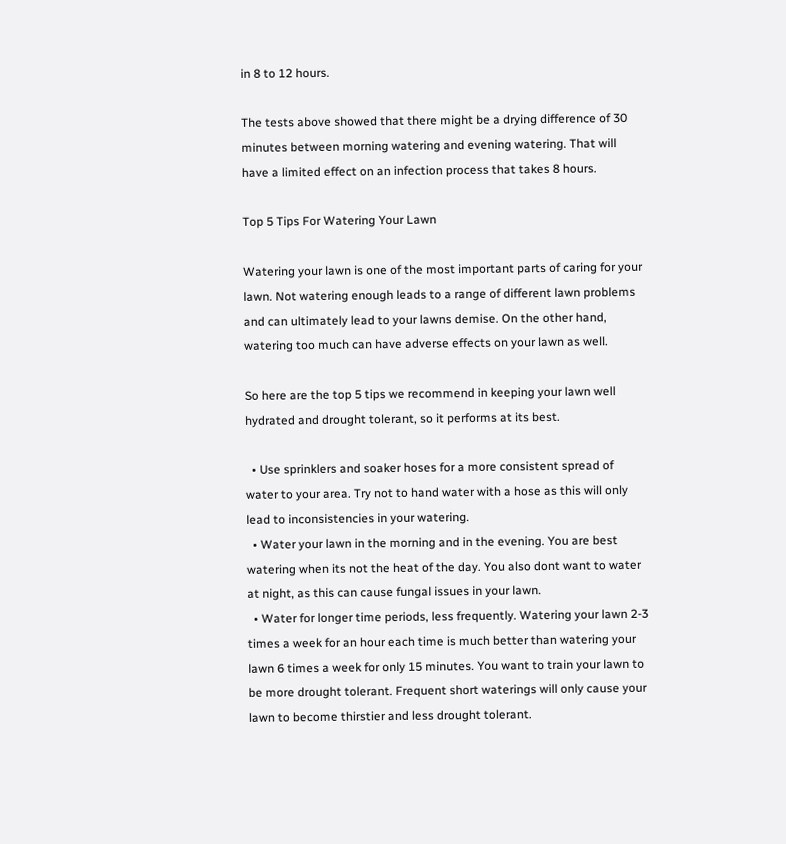in 8 to 12 hours.

The tests above showed that there might be a drying difference of 30 minutes between morning watering and evening watering. That will have a limited effect on an infection process that takes 8 hours.

Top 5 Tips For Watering Your Lawn

Watering your lawn is one of the most important parts of caring for your lawn. Not watering enough leads to a range of different lawn problems and can ultimately lead to your lawns demise. On the other hand, watering too much can have adverse effects on your lawn as well.

So here are the top 5 tips we recommend in keeping your lawn well hydrated and drought tolerant, so it performs at its best.

  • Use sprinklers and soaker hoses for a more consistent spread of water to your area. Try not to hand water with a hose as this will only lead to inconsistencies in your watering.
  • Water your lawn in the morning and in the evening. You are best watering when its not the heat of the day. You also dont want to water at night, as this can cause fungal issues in your lawn.
  • Water for longer time periods, less frequently. Watering your lawn 2-3 times a week for an hour each time is much better than watering your lawn 6 times a week for only 15 minutes. You want to train your lawn to be more drought tolerant. Frequent short waterings will only cause your lawn to become thirstier and less drought tolerant.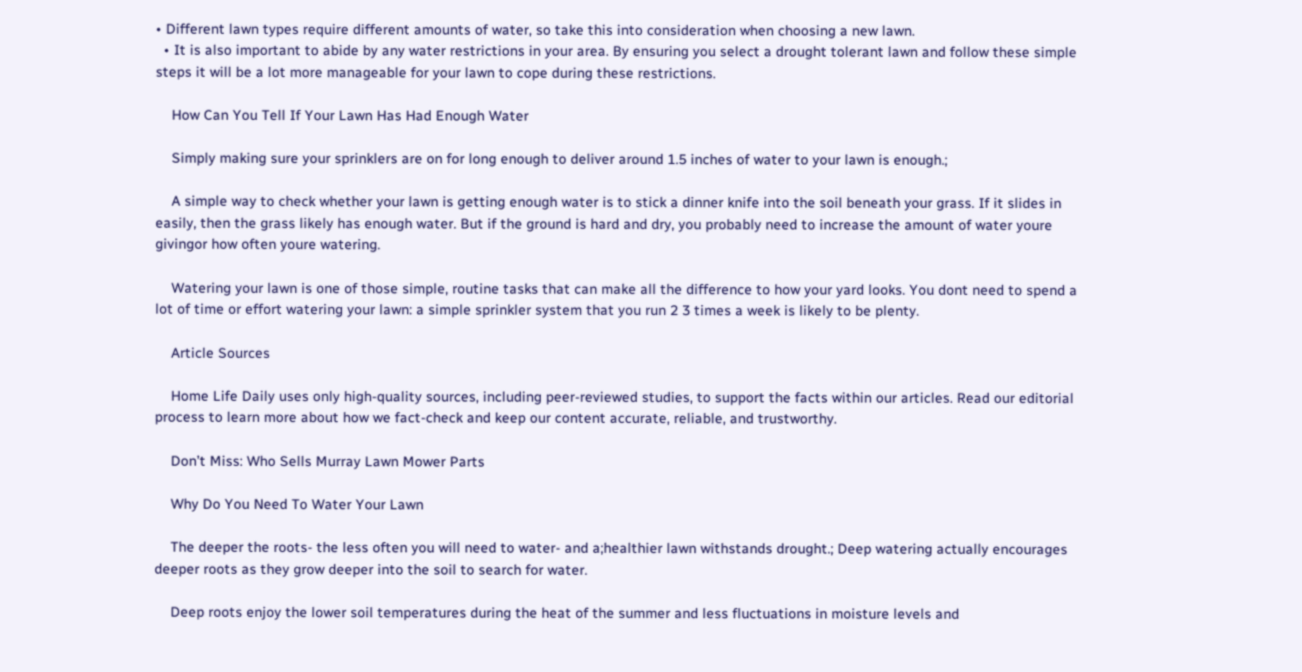• Different lawn types require different amounts of water, so take this into consideration when choosing a new lawn.
  • It is also important to abide by any water restrictions in your area. By ensuring you select a drought tolerant lawn and follow these simple steps it will be a lot more manageable for your lawn to cope during these restrictions.

    How Can You Tell If Your Lawn Has Had Enough Water

    Simply making sure your sprinklers are on for long enough to deliver around 1.5 inches of water to your lawn is enough.;

    A simple way to check whether your lawn is getting enough water is to stick a dinner knife into the soil beneath your grass. If it slides in easily, then the grass likely has enough water. But if the ground is hard and dry, you probably need to increase the amount of water youre givingor how often youre watering.

    Watering your lawn is one of those simple, routine tasks that can make all the difference to how your yard looks. You dont need to spend a lot of time or effort watering your lawn: a simple sprinkler system that you run 2 3 times a week is likely to be plenty.

    Article Sources

    Home Life Daily uses only high-quality sources, including peer-reviewed studies, to support the facts within our articles. Read our editorial process to learn more about how we fact-check and keep our content accurate, reliable, and trustworthy.

    Don’t Miss: Who Sells Murray Lawn Mower Parts

    Why Do You Need To Water Your Lawn

    The deeper the roots- the less often you will need to water- and a;healthier lawn withstands drought.; Deep watering actually encourages deeper roots as they grow deeper into the soil to search for water.

    Deep roots enjoy the lower soil temperatures during the heat of the summer and less fluctuations in moisture levels and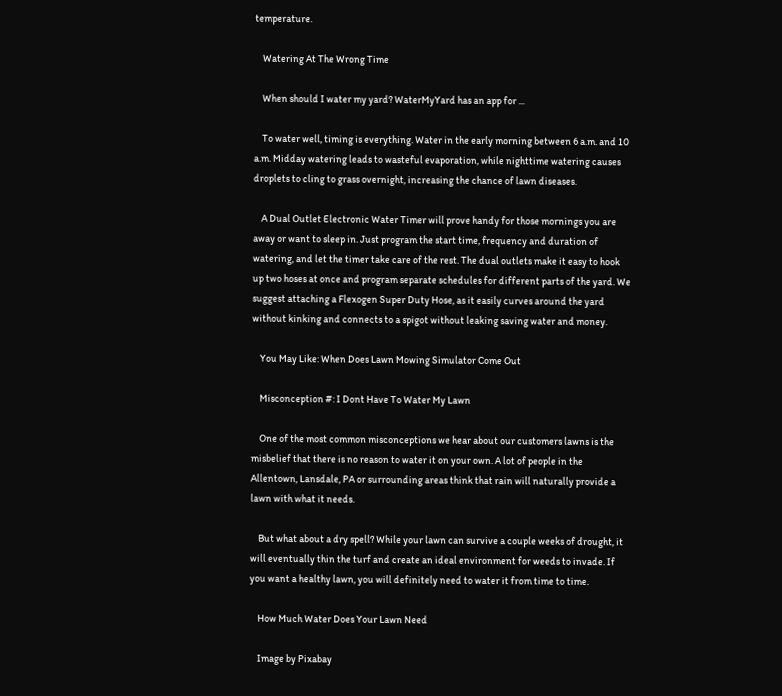temperature.

    Watering At The Wrong Time

    When should I water my yard? WaterMyYard has an app for ...

    To water well, timing is everything. Water in the early morning between 6 a.m. and 10 a.m. Midday watering leads to wasteful evaporation, while nighttime watering causes droplets to cling to grass overnight, increasing the chance of lawn diseases.

    A Dual Outlet Electronic Water Timer will prove handy for those mornings you are away or want to sleep in. Just program the start time, frequency and duration of watering, and let the timer take care of the rest. The dual outlets make it easy to hook up two hoses at once and program separate schedules for different parts of the yard. We suggest attaching a Flexogen Super Duty Hose, as it easily curves around the yard without kinking and connects to a spigot without leaking saving water and money.

    You May Like: When Does Lawn Mowing Simulator Come Out

    Misconception #: I Dont Have To Water My Lawn

    One of the most common misconceptions we hear about our customers lawns is the misbelief that there is no reason to water it on your own. A lot of people in the Allentown, Lansdale, PA or surrounding areas think that rain will naturally provide a lawn with what it needs.

    But what about a dry spell? While your lawn can survive a couple weeks of drought, it will eventually thin the turf and create an ideal environment for weeds to invade. If you want a healthy lawn, you will definitely need to water it from time to time.

    How Much Water Does Your Lawn Need

    Image by Pixabay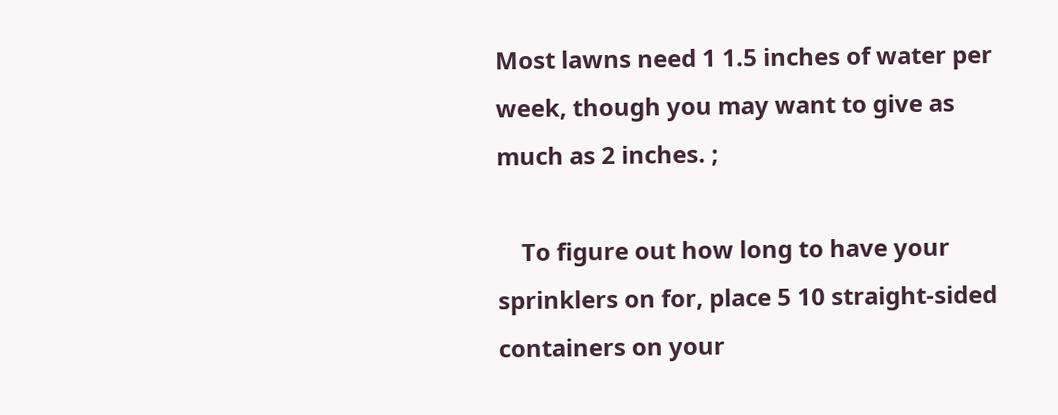Most lawns need 1 1.5 inches of water per week, though you may want to give as much as 2 inches. ;

    To figure out how long to have your sprinklers on for, place 5 10 straight-sided containers on your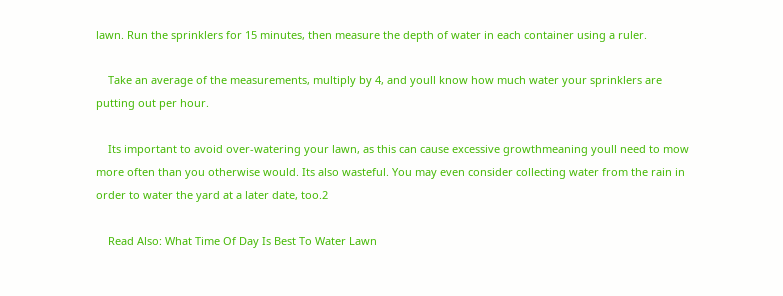lawn. Run the sprinklers for 15 minutes, then measure the depth of water in each container using a ruler.

    Take an average of the measurements, multiply by 4, and youll know how much water your sprinklers are putting out per hour.

    Its important to avoid over-watering your lawn, as this can cause excessive growthmeaning youll need to mow more often than you otherwise would. Its also wasteful. You may even consider collecting water from the rain in order to water the yard at a later date, too.2

    Read Also: What Time Of Day Is Best To Water Lawn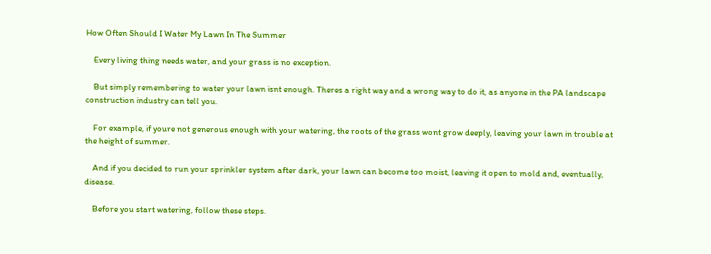How Often Should I Water My Lawn In The Summer

    Every living thing needs water, and your grass is no exception.

    But simply remembering to water your lawn isnt enough. Theres a right way and a wrong way to do it, as anyone in the PA landscape construction industry can tell you.

    For example, if youre not generous enough with your watering, the roots of the grass wont grow deeply, leaving your lawn in trouble at the height of summer.

    And if you decided to run your sprinkler system after dark, your lawn can become too moist, leaving it open to mold and, eventually, disease.

    Before you start watering, follow these steps.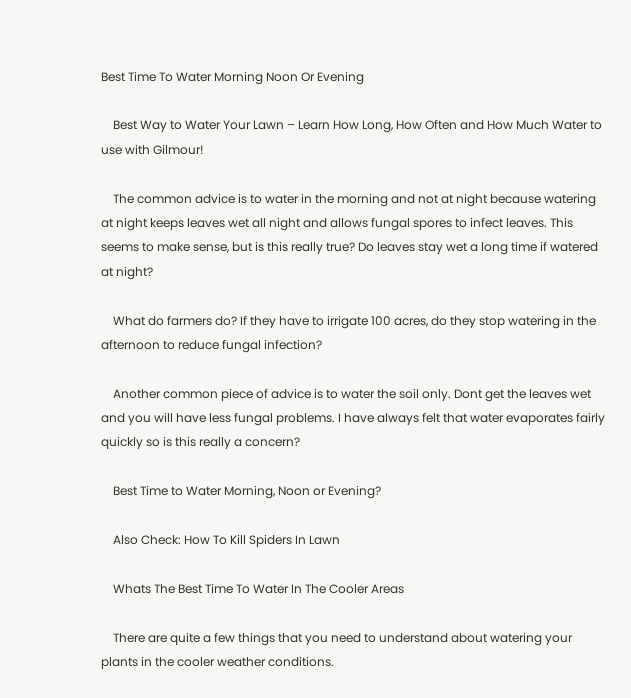Best Time To Water Morning Noon Or Evening

    Best Way to Water Your Lawn – Learn How Long, How Often and How Much Water to use with Gilmour!

    The common advice is to water in the morning and not at night because watering at night keeps leaves wet all night and allows fungal spores to infect leaves. This seems to make sense, but is this really true? Do leaves stay wet a long time if watered at night?

    What do farmers do? If they have to irrigate 100 acres, do they stop watering in the afternoon to reduce fungal infection?

    Another common piece of advice is to water the soil only. Dont get the leaves wet and you will have less fungal problems. I have always felt that water evaporates fairly quickly so is this really a concern?

    Best Time to Water Morning, Noon or Evening?

    Also Check: How To Kill Spiders In Lawn

    Whats The Best Time To Water In The Cooler Areas

    There are quite a few things that you need to understand about watering your plants in the cooler weather conditions.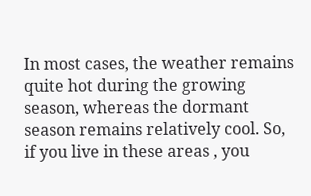In most cases, the weather remains quite hot during the growing season, whereas the dormant season remains relatively cool. So, if you live in these areas , you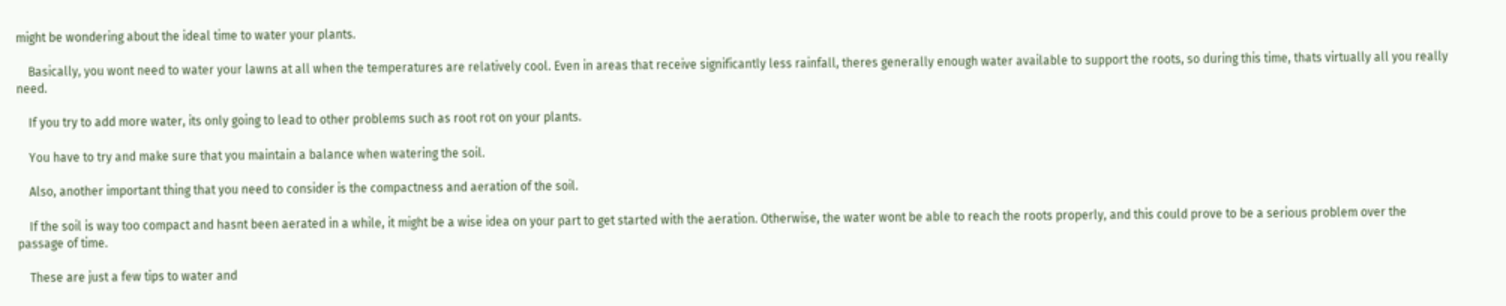might be wondering about the ideal time to water your plants.

    Basically, you wont need to water your lawns at all when the temperatures are relatively cool. Even in areas that receive significantly less rainfall, theres generally enough water available to support the roots, so during this time, thats virtually all you really need.

    If you try to add more water, its only going to lead to other problems such as root rot on your plants.

    You have to try and make sure that you maintain a balance when watering the soil.

    Also, another important thing that you need to consider is the compactness and aeration of the soil.

    If the soil is way too compact and hasnt been aerated in a while, it might be a wise idea on your part to get started with the aeration. Otherwise, the water wont be able to reach the roots properly, and this could prove to be a serious problem over the passage of time.

    These are just a few tips to water and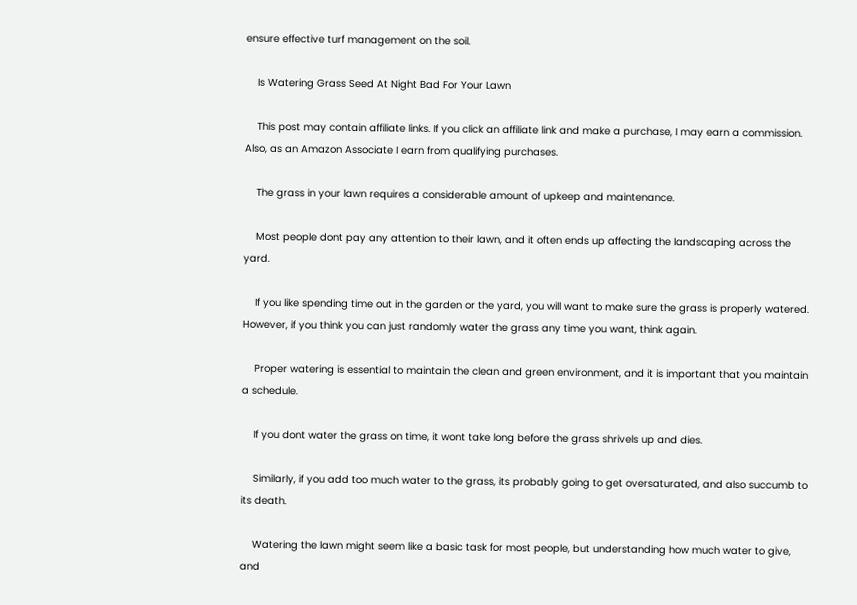ensure effective turf management on the soil.

    Is Watering Grass Seed At Night Bad For Your Lawn

    This post may contain affiliate links. If you click an affiliate link and make a purchase, I may earn a commission. Also, as an Amazon Associate I earn from qualifying purchases.

    The grass in your lawn requires a considerable amount of upkeep and maintenance.

    Most people dont pay any attention to their lawn, and it often ends up affecting the landscaping across the yard.

    If you like spending time out in the garden or the yard, you will want to make sure the grass is properly watered. However, if you think you can just randomly water the grass any time you want, think again.

    Proper watering is essential to maintain the clean and green environment, and it is important that you maintain a schedule.

    If you dont water the grass on time, it wont take long before the grass shrivels up and dies.

    Similarly, if you add too much water to the grass, its probably going to get oversaturated, and also succumb to its death.

    Watering the lawn might seem like a basic task for most people, but understanding how much water to give, and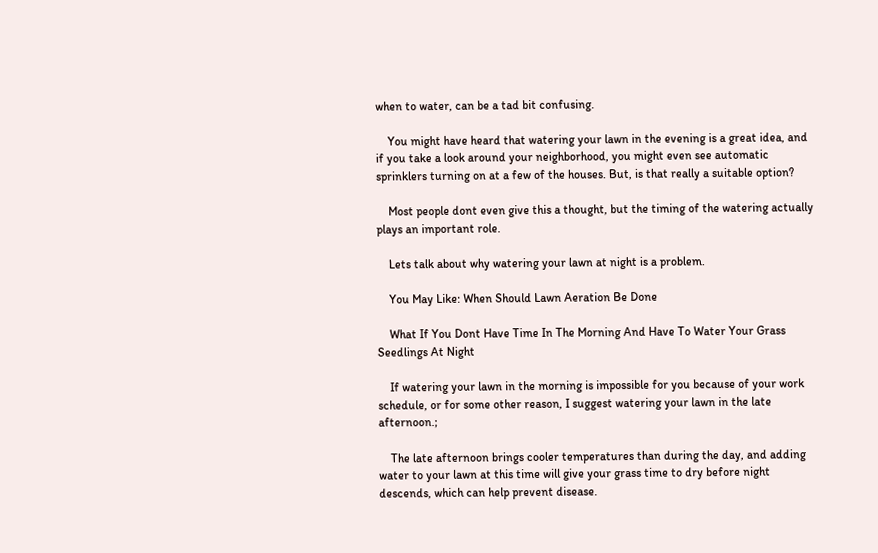when to water, can be a tad bit confusing.

    You might have heard that watering your lawn in the evening is a great idea, and if you take a look around your neighborhood, you might even see automatic sprinklers turning on at a few of the houses. But, is that really a suitable option?

    Most people dont even give this a thought, but the timing of the watering actually plays an important role.

    Lets talk about why watering your lawn at night is a problem.

    You May Like: When Should Lawn Aeration Be Done

    What If You Dont Have Time In The Morning And Have To Water Your Grass Seedlings At Night

    If watering your lawn in the morning is impossible for you because of your work schedule, or for some other reason, I suggest watering your lawn in the late afternoon.;

    The late afternoon brings cooler temperatures than during the day, and adding water to your lawn at this time will give your grass time to dry before night descends, which can help prevent disease.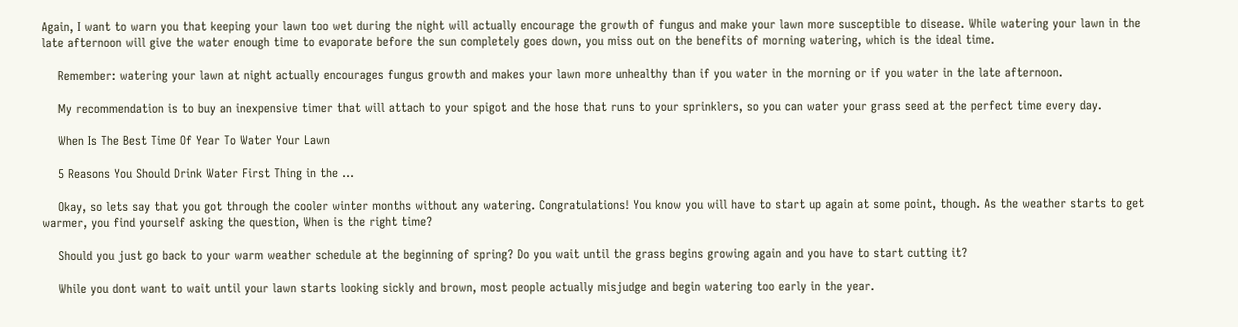Again, I want to warn you that keeping your lawn too wet during the night will actually encourage the growth of fungus and make your lawn more susceptible to disease. While watering your lawn in the late afternoon will give the water enough time to evaporate before the sun completely goes down, you miss out on the benefits of morning watering, which is the ideal time.

    Remember: watering your lawn at night actually encourages fungus growth and makes your lawn more unhealthy than if you water in the morning or if you water in the late afternoon.

    My recommendation is to buy an inexpensive timer that will attach to your spigot and the hose that runs to your sprinklers, so you can water your grass seed at the perfect time every day.

    When Is The Best Time Of Year To Water Your Lawn

    5 Reasons You Should Drink Water First Thing in the ...

    Okay, so lets say that you got through the cooler winter months without any watering. Congratulations! You know you will have to start up again at some point, though. As the weather starts to get warmer, you find yourself asking the question, When is the right time?

    Should you just go back to your warm weather schedule at the beginning of spring? Do you wait until the grass begins growing again and you have to start cutting it?

    While you dont want to wait until your lawn starts looking sickly and brown, most people actually misjudge and begin watering too early in the year.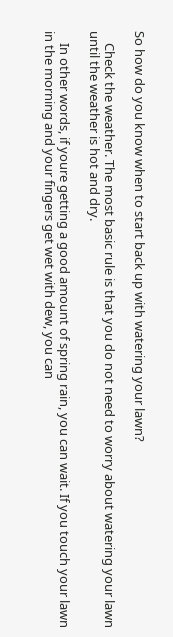So how do you know when to start back up with watering your lawn?

    Check the weather. The most basic rule is that you do not need to worry about watering your lawn until the weather is hot and dry.

    In other words, if youre getting a good amount of spring rain, you can wait. If you touch your lawn in the morning and your fingers get wet with dew, you can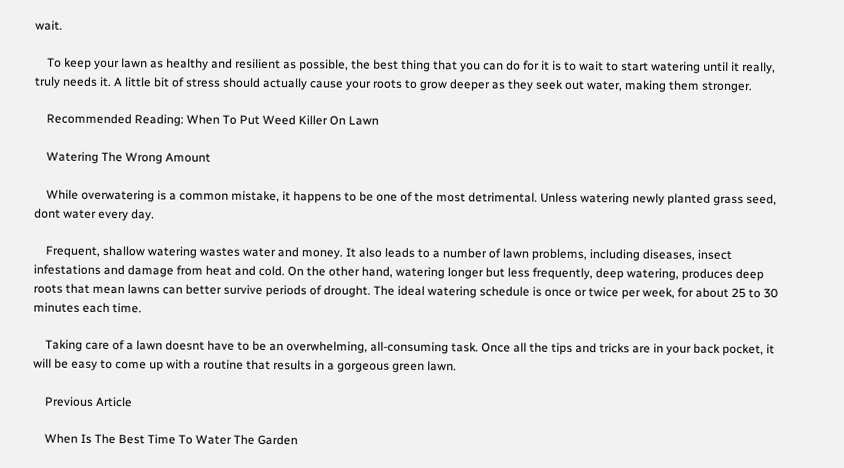wait.

    To keep your lawn as healthy and resilient as possible, the best thing that you can do for it is to wait to start watering until it really, truly needs it. A little bit of stress should actually cause your roots to grow deeper as they seek out water, making them stronger.

    Recommended Reading: When To Put Weed Killer On Lawn

    Watering The Wrong Amount

    While overwatering is a common mistake, it happens to be one of the most detrimental. Unless watering newly planted grass seed, dont water every day.

    Frequent, shallow watering wastes water and money. It also leads to a number of lawn problems, including diseases, insect infestations and damage from heat and cold. On the other hand, watering longer but less frequently, deep watering, produces deep roots that mean lawns can better survive periods of drought. The ideal watering schedule is once or twice per week, for about 25 to 30 minutes each time.

    Taking care of a lawn doesnt have to be an overwhelming, all-consuming task. Once all the tips and tricks are in your back pocket, it will be easy to come up with a routine that results in a gorgeous green lawn.

    Previous Article

    When Is The Best Time To Water The Garden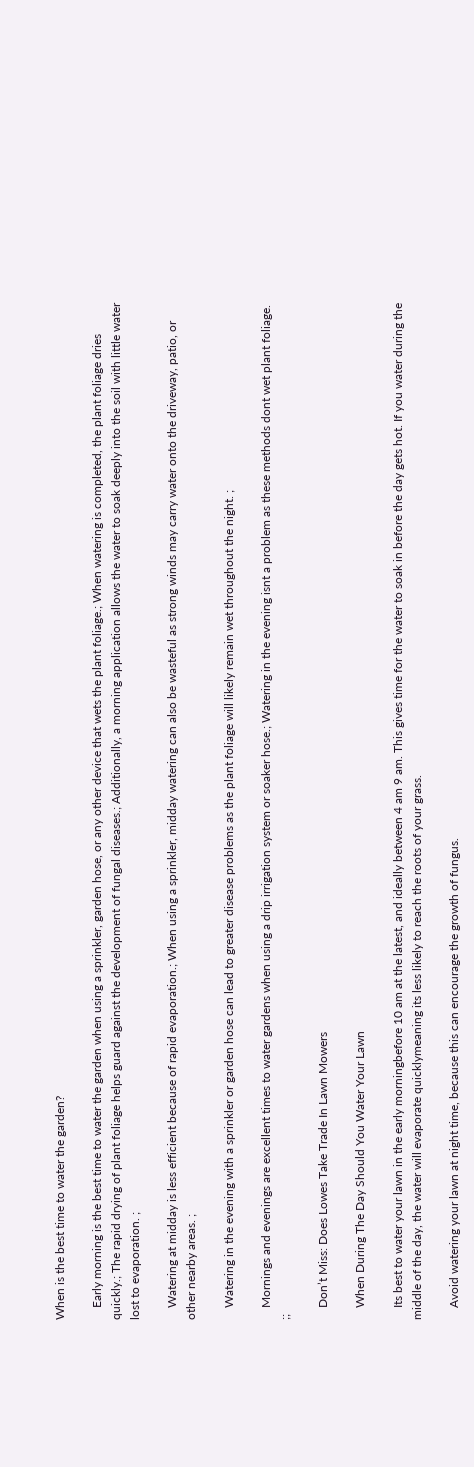When is the best time to water the garden?

    Early morning is the best time to water the garden when using a sprinkler, garden hose, or any other device that wets the plant foliage.; When watering is completed, the plant foliage dries quickly.; The rapid drying of plant foliage helps guard against the development of fungal diseases.; Additionally, a morning application allows the water to soak deeply into the soil with little water lost to evaporation. ;

    Watering at midday is less efficient because of rapid evaporation.; When using a sprinkler, midday watering can also be wasteful as strong winds may carry water onto the driveway, patio, or other nearby areas. ;

    Watering in the evening with a sprinkler or garden hose can lead to greater disease problems as the plant foliage will likely remain wet throughout the night. ;

    Mornings and evenings are excellent times to water gardens when using a drip irrigation system or soaker hose.; Watering in the evening isnt a problem as these methods dont wet plant foliage. ;;

    Don’t Miss: Does Lowes Take Trade In Lawn Mowers

    When During The Day Should You Water Your Lawn

    Its best to water your lawn in the early morningbefore 10 am at the latest, and ideally between 4 am 9 am. This gives time for the water to soak in before the day gets hot. If you water during the middle of the day, the water will evaporate quicklymeaning its less likely to reach the roots of your grass.

    Avoid watering your lawn at night time, because this can encourage the growth of fungus.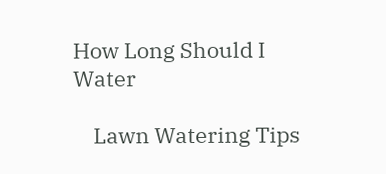How Long Should I Water

    Lawn Watering Tips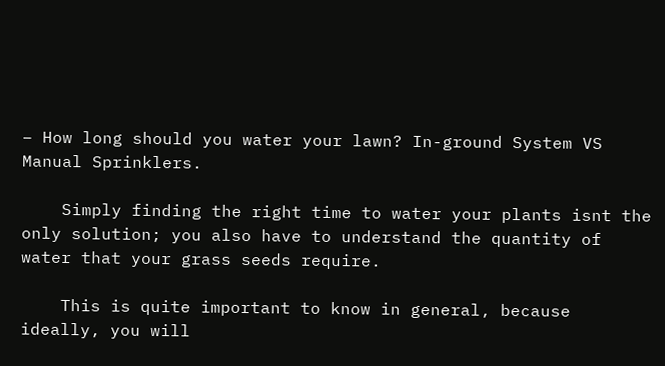– How long should you water your lawn? In-ground System VS Manual Sprinklers.

    Simply finding the right time to water your plants isnt the only solution; you also have to understand the quantity of water that your grass seeds require.

    This is quite important to know in general, because ideally, you will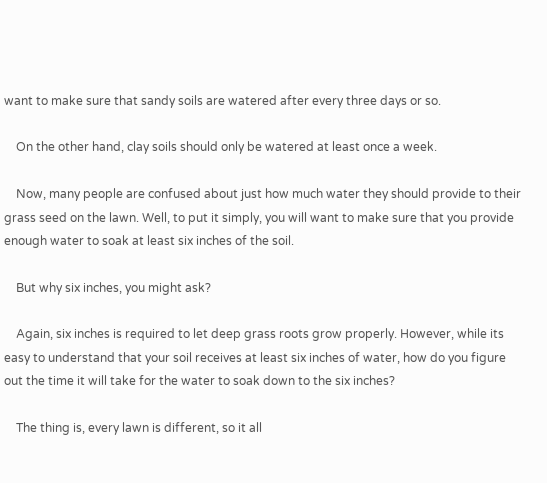want to make sure that sandy soils are watered after every three days or so.

    On the other hand, clay soils should only be watered at least once a week.

    Now, many people are confused about just how much water they should provide to their grass seed on the lawn. Well, to put it simply, you will want to make sure that you provide enough water to soak at least six inches of the soil.

    But why six inches, you might ask?

    Again, six inches is required to let deep grass roots grow properly. However, while its easy to understand that your soil receives at least six inches of water, how do you figure out the time it will take for the water to soak down to the six inches?

    The thing is, every lawn is different, so it all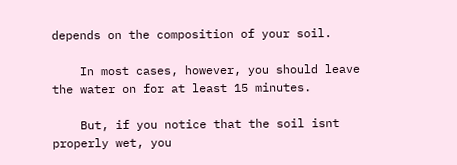depends on the composition of your soil.

    In most cases, however, you should leave the water on for at least 15 minutes.

    But, if you notice that the soil isnt properly wet, you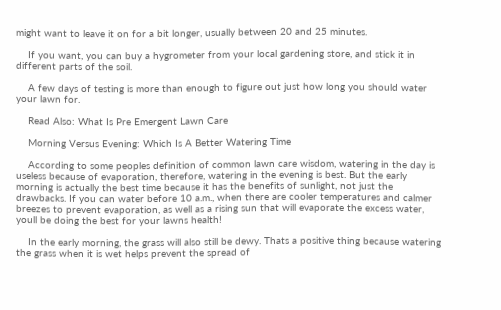might want to leave it on for a bit longer, usually between 20 and 25 minutes.

    If you want, you can buy a hygrometer from your local gardening store, and stick it in different parts of the soil.

    A few days of testing is more than enough to figure out just how long you should water your lawn for.

    Read Also: What Is Pre Emergent Lawn Care

    Morning Versus Evening: Which Is A Better Watering Time

    According to some peoples definition of common lawn care wisdom, watering in the day is useless because of evaporation, therefore, watering in the evening is best. But the early morning is actually the best time because it has the benefits of sunlight, not just the drawbacks. If you can water before 10 a.m., when there are cooler temperatures and calmer breezes to prevent evaporation, as well as a rising sun that will evaporate the excess water, youll be doing the best for your lawns health!

    In the early morning, the grass will also still be dewy. Thats a positive thing because watering the grass when it is wet helps prevent the spread of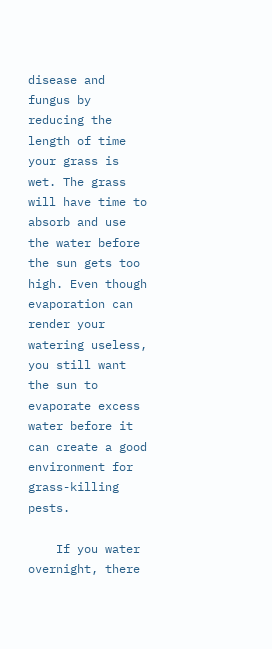disease and fungus by reducing the length of time your grass is wet. The grass will have time to absorb and use the water before the sun gets too high. Even though evaporation can render your watering useless, you still want the sun to evaporate excess water before it can create a good environment for grass-killing pests.

    If you water overnight, there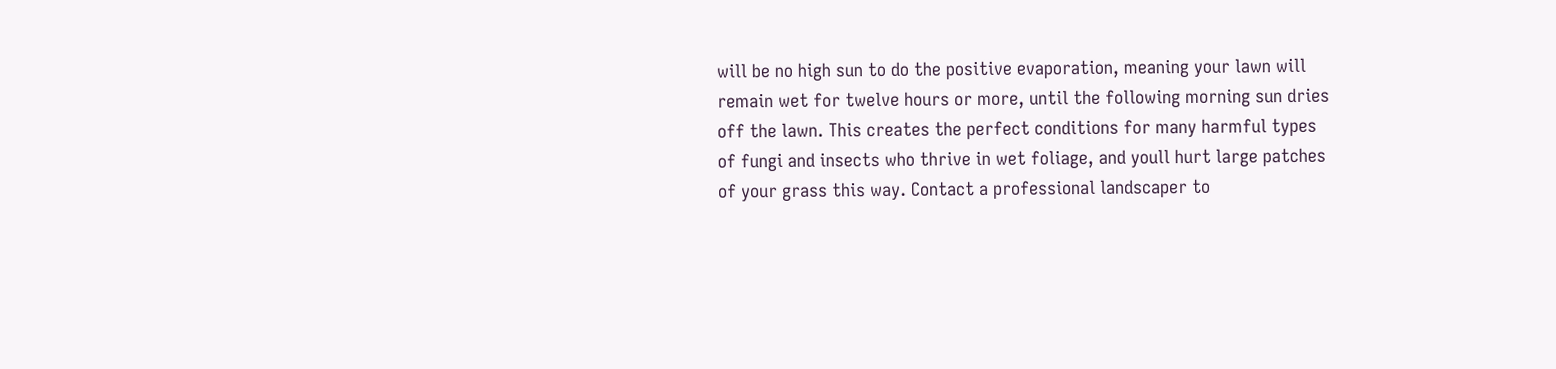will be no high sun to do the positive evaporation, meaning your lawn will remain wet for twelve hours or more, until the following morning sun dries off the lawn. This creates the perfect conditions for many harmful types of fungi and insects who thrive in wet foliage, and youll hurt large patches of your grass this way. Contact a professional landscaper to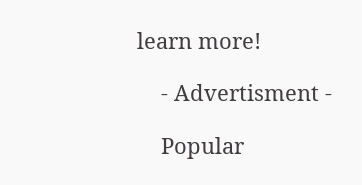learn more!

    - Advertisment -

    Popular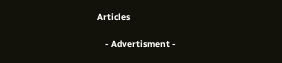Articles

    - Advertisment -